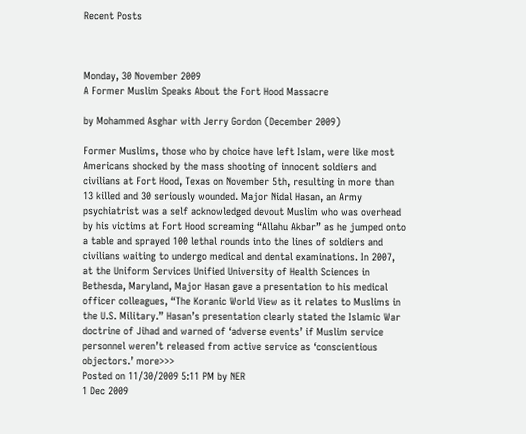Recent Posts



Monday, 30 November 2009
A Former Muslim Speaks About the Fort Hood Massacre

by Mohammed Asghar with Jerry Gordon (December 2009)

Former Muslims, those who by choice have left Islam, were like most Americans shocked by the mass shooting of innocent soldiers and civilians at Fort Hood, Texas on November 5th, resulting in more than 13 killed and 30 seriously wounded. Major Nidal Hasan, an Army psychiatrist was a self acknowledged devout Muslim who was overhead by his victims at Fort Hood screaming “Allahu Akbar” as he jumped onto a table and sprayed 100 lethal rounds into the lines of soldiers and civilians waiting to undergo medical and dental examinations. In 2007, at the Uniform Services Unified University of Health Sciences in Bethesda, Maryland, Major Hasan gave a presentation to his medical officer colleagues, “The Koranic World View as it relates to Muslims in the U.S. Military.” Hasan’s presentation clearly stated the Islamic War doctrine of Jihad and warned of ‘adverse events’ if Muslim service personnel weren’t released from active service as ‘conscientious objectors.’ more>>>
Posted on 11/30/2009 5:11 PM by NER
1 Dec 2009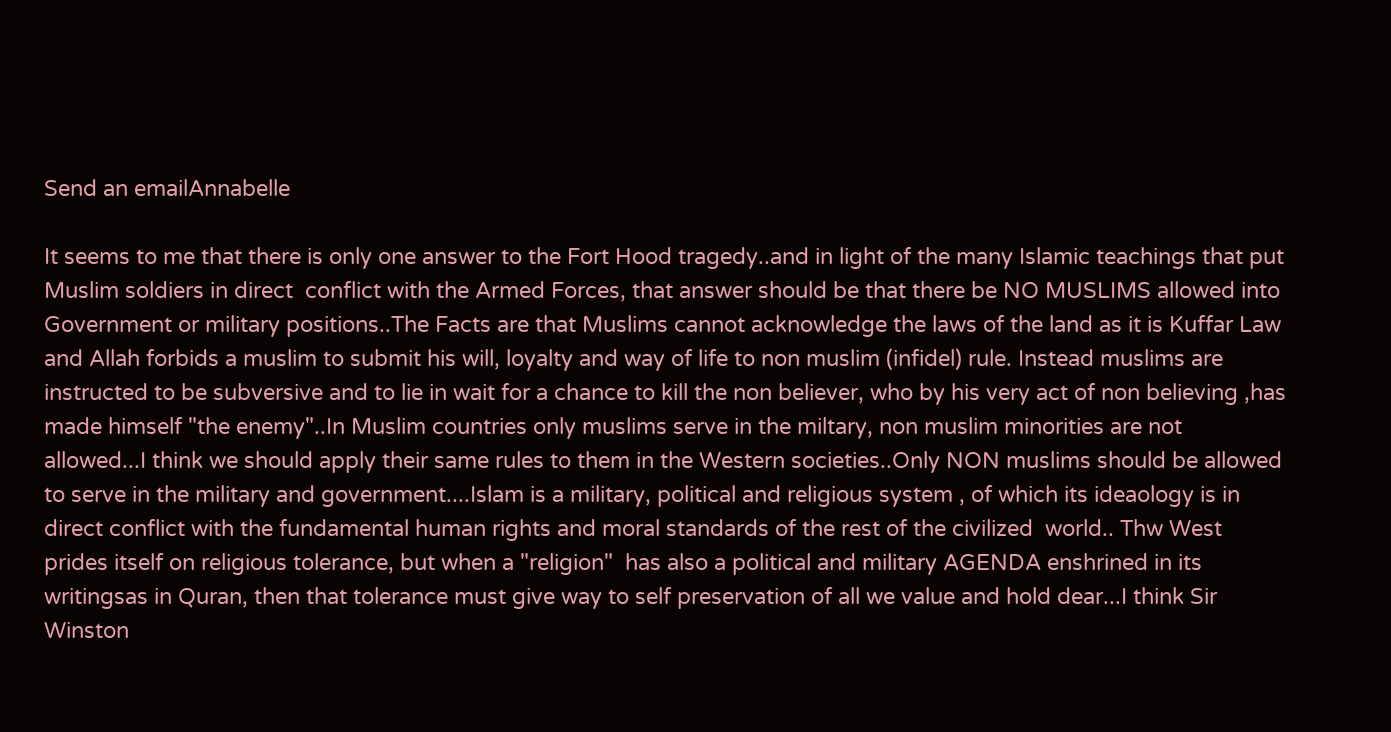Send an emailAnnabelle

It seems to me that there is only one answer to the Fort Hood tragedy..and in light of the many Islamic teachings that put Muslim soldiers in direct  conflict with the Armed Forces, that answer should be that there be NO MUSLIMS allowed into Government or military positions..The Facts are that Muslims cannot acknowledge the laws of the land as it is Kuffar Law and Allah forbids a muslim to submit his will, loyalty and way of life to non muslim (infidel) rule. Instead muslims are instructed to be subversive and to lie in wait for a chance to kill the non believer, who by his very act of non believing ,has made himself "the enemy"..In Muslim countries only muslims serve in the miltary, non muslim minorities are not allowed...I think we should apply their same rules to them in the Western societies..Only NON muslims should be allowed to serve in the military and government....Islam is a military, political and religious system , of which its ideaology is in direct conflict with the fundamental human rights and moral standards of the rest of the civilized  world.. Thw West prides itself on religious tolerance, but when a "religion"  has also a political and military AGENDA enshrined in its writingsas in Quran, then that tolerance must give way to self preservation of all we value and hold dear...I think Sir Winston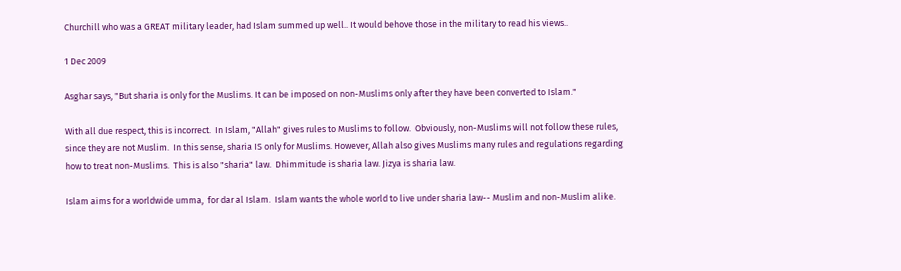Churchill who was a GREAT military leader, had Islam summed up well.. It would behove those in the military to read his views..

1 Dec 2009

Asghar says, "But sharia is only for the Muslims. It can be imposed on non-Muslims only after they have been converted to Islam."

With all due respect, this is incorrect.  In Islam, "Allah" gives rules to Muslims to follow.  Obviously, non-Muslims will not follow these rules, since they are not Muslim.  In this sense, sharia IS only for Muslims. However, Allah also gives Muslims many rules and regulations regarding how to treat non-Muslims.  This is also "sharia" law.  Dhimmitude is sharia law. Jizya is sharia law.

Islam aims for a worldwide umma,  for dar al Islam.  Islam wants the whole world to live under sharia law-- Muslim and non-Muslim alike.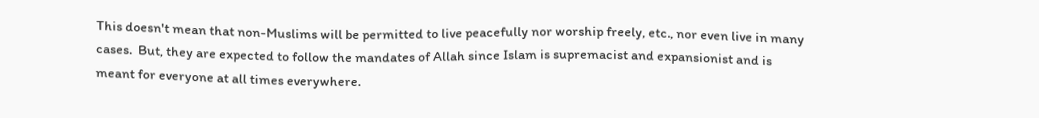This doesn't mean that non-Muslims will be permitted to live peacefully nor worship freely, etc., nor even live in many cases.  But, they are expected to follow the mandates of Allah since Islam is supremacist and expansionist and is meant for everyone at all times everywhere.